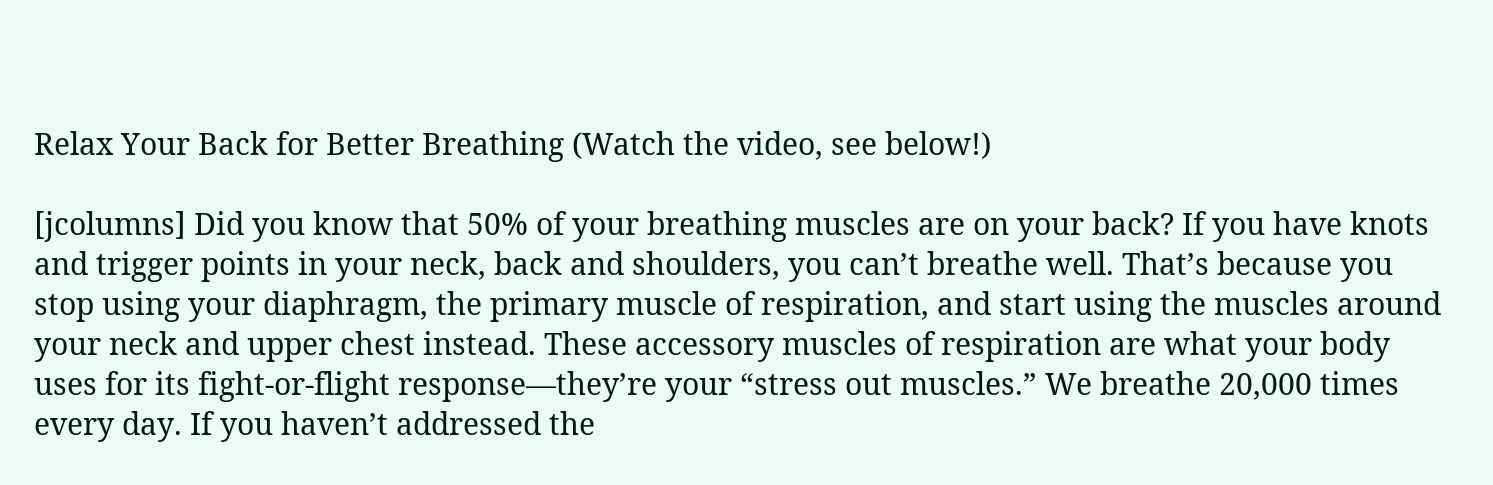Relax Your Back for Better Breathing (Watch the video, see below!)

[jcolumns] Did you know that 50% of your breathing muscles are on your back? If you have knots and trigger points in your neck, back and shoulders, you can’t breathe well. That’s because you stop using your diaphragm, the primary muscle of respiration, and start using the muscles around your neck and upper chest instead. These accessory muscles of respiration are what your body uses for its fight-or-flight response—they’re your “stress out muscles.” We breathe 20,000 times every day. If you haven’t addressed the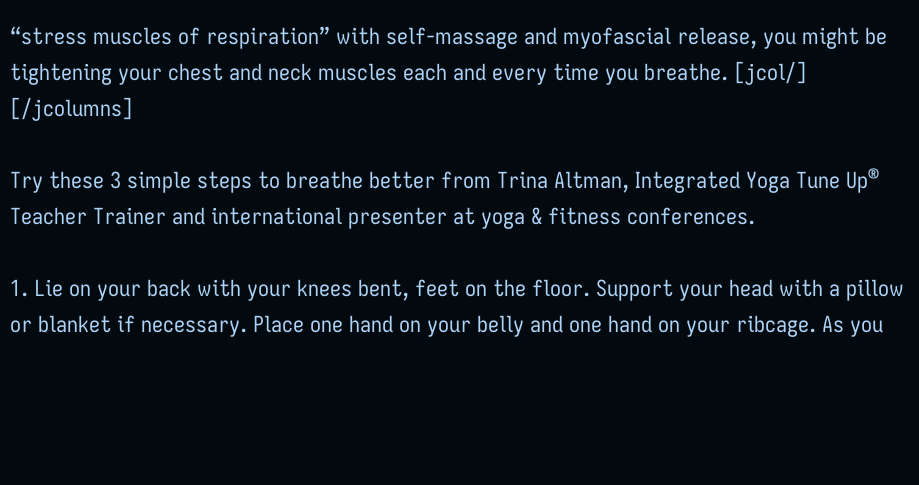“stress muscles of respiration” with self-massage and myofascial release, you might be tightening your chest and neck muscles each and every time you breathe. [jcol/] [/jcolumns]

Try these 3 simple steps to breathe better from Trina Altman, Integrated Yoga Tune Up® Teacher Trainer and international presenter at yoga & fitness conferences.

1. Lie on your back with your knees bent, feet on the floor. Support your head with a pillow or blanket if necessary. Place one hand on your belly and one hand on your ribcage. As you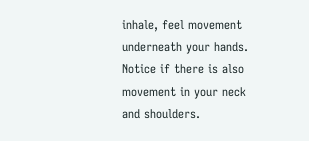inhale, feel movement underneath your hands. Notice if there is also movement in your neck and shoulders.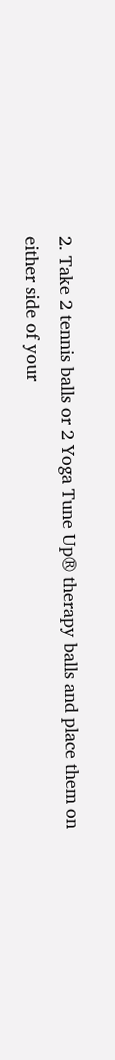2. Take 2 tennis balls or 2 Yoga Tune Up® therapy balls and place them on either side of your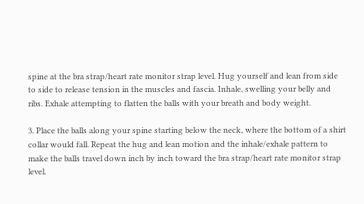spine at the bra strap/heart rate monitor strap level. Hug yourself and lean from side to side to release tension in the muscles and fascia. Inhale, swelling your belly and ribs. Exhale attempting to flatten the balls with your breath and body weight.

3. Place the balls along your spine starting below the neck, where the bottom of a shirt collar would fall. Repeat the hug and lean motion and the inhale/exhale pattern to make the balls travel down inch by inch toward the bra strap/heart rate monitor strap level.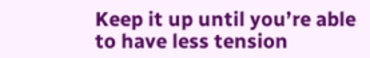Keep it up until you’re able to have less tension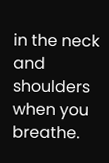in the neck and shoulders when you breathe.